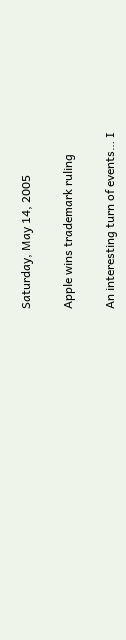Saturday, May 14, 2005

Apple wins trademark ruling

An interesting turn of events… I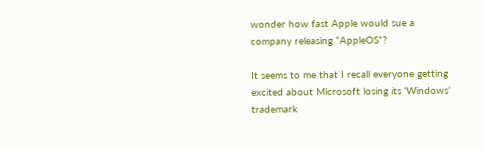wonder how fast Apple would sue a company releasing “AppleOS”?

It seems to me that I recall everyone getting excited about Microsoft losing its ‘Windows’ trademark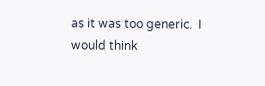as it was too generic.  I would think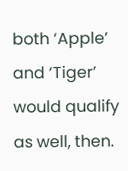both ‘Apple’ and ‘Tiger’ would qualify as well, then.